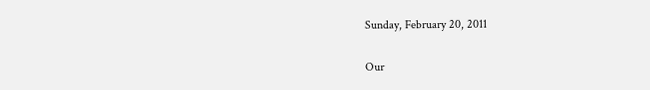Sunday, February 20, 2011

Our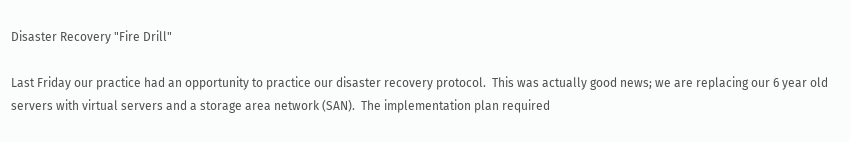Disaster Recovery "Fire Drill"

Last Friday our practice had an opportunity to practice our disaster recovery protocol.  This was actually good news; we are replacing our 6 year old servers with virtual servers and a storage area network (SAN).  The implementation plan required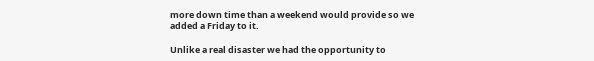more down time than a weekend would provide so we added a Friday to it.

Unlike a real disaster we had the opportunity to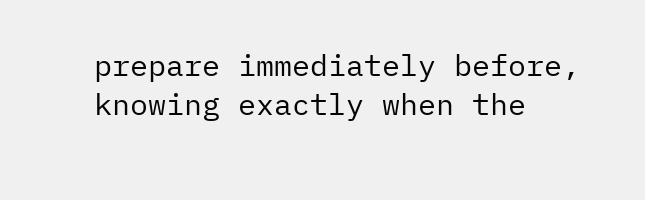prepare immediately before, knowing exactly when the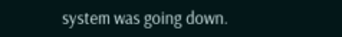system was going down.